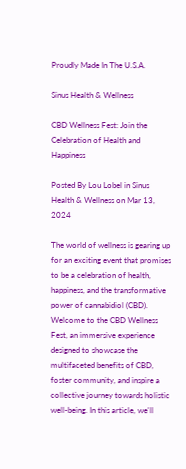Proudly Made In The U.S.A.

Sinus Health & Wellness

CBD Wellness Fest: Join the Celebration of Health and Happiness

Posted By Lou Lobel in Sinus Health & Wellness on Mar 13, 2024

The world of wellness is gearing up for an exciting event that promises to be a celebration of health, happiness, and the transformative power of cannabidiol (CBD). Welcome to the CBD Wellness Fest, an immersive experience designed to showcase the multifaceted benefits of CBD, foster community, and inspire a collective journey towards holistic well-being. In this article, we'll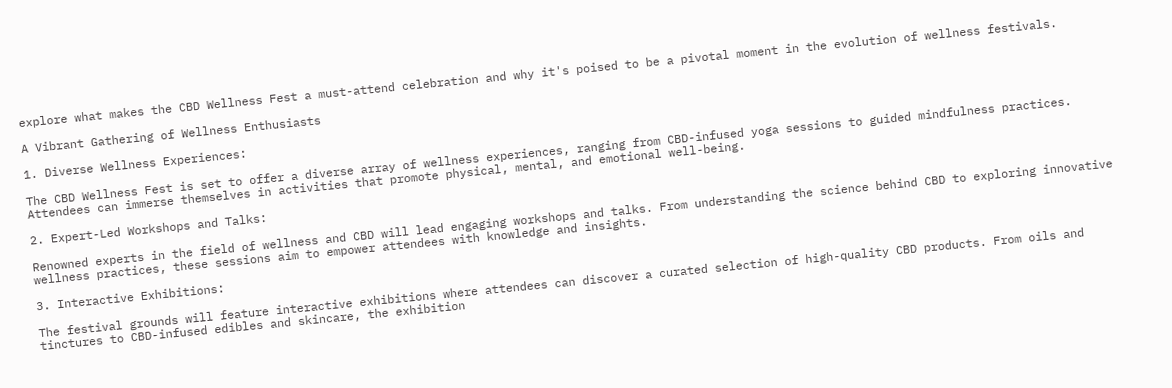explore what makes the CBD Wellness Fest a must-attend celebration and why it's poised to be a pivotal moment in the evolution of wellness festivals.

A Vibrant Gathering of Wellness Enthusiasts

1. Diverse Wellness Experiences:

The CBD Wellness Fest is set to offer a diverse array of wellness experiences, ranging from CBD-infused yoga sessions to guided mindfulness practices. Attendees can immerse themselves in activities that promote physical, mental, and emotional well-being.

2. Expert-Led Workshops and Talks:

Renowned experts in the field of wellness and CBD will lead engaging workshops and talks. From understanding the science behind CBD to exploring innovative wellness practices, these sessions aim to empower attendees with knowledge and insights.

3. Interactive Exhibitions:

The festival grounds will feature interactive exhibitions where attendees can discover a curated selection of high-quality CBD products. From oils and tinctures to CBD-infused edibles and skincare, the exhibition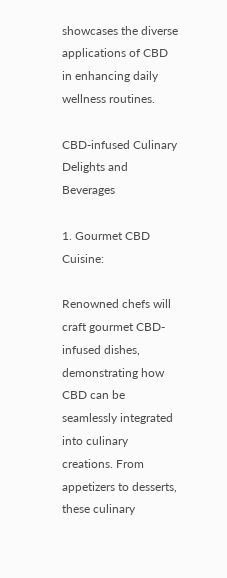showcases the diverse applications of CBD in enhancing daily wellness routines.

CBD-infused Culinary Delights and Beverages

1. Gourmet CBD Cuisine:

Renowned chefs will craft gourmet CBD-infused dishes, demonstrating how CBD can be seamlessly integrated into culinary creations. From appetizers to desserts, these culinary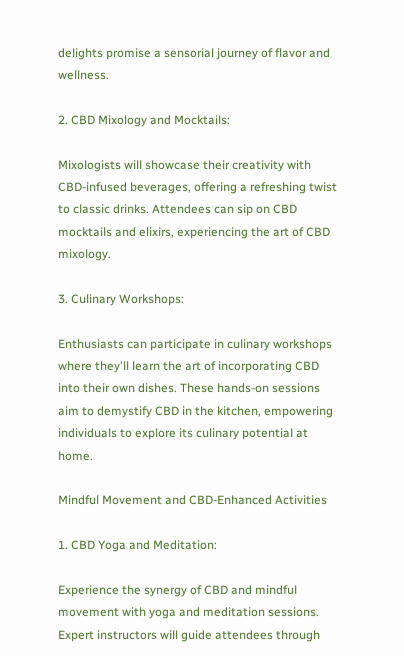delights promise a sensorial journey of flavor and wellness.

2. CBD Mixology and Mocktails:

Mixologists will showcase their creativity with CBD-infused beverages, offering a refreshing twist to classic drinks. Attendees can sip on CBD mocktails and elixirs, experiencing the art of CBD mixology.

3. Culinary Workshops:

Enthusiasts can participate in culinary workshops where they'll learn the art of incorporating CBD into their own dishes. These hands-on sessions aim to demystify CBD in the kitchen, empowering individuals to explore its culinary potential at home.

Mindful Movement and CBD-Enhanced Activities

1. CBD Yoga and Meditation:

Experience the synergy of CBD and mindful movement with yoga and meditation sessions. Expert instructors will guide attendees through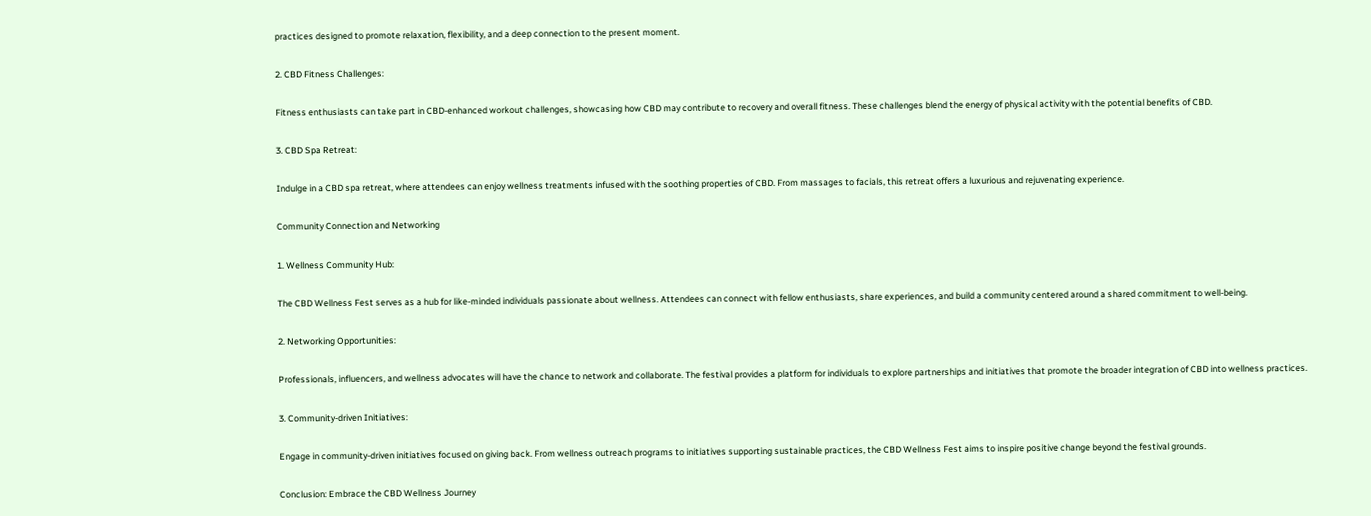practices designed to promote relaxation, flexibility, and a deep connection to the present moment.

2. CBD Fitness Challenges:

Fitness enthusiasts can take part in CBD-enhanced workout challenges, showcasing how CBD may contribute to recovery and overall fitness. These challenges blend the energy of physical activity with the potential benefits of CBD.

3. CBD Spa Retreat:

Indulge in a CBD spa retreat, where attendees can enjoy wellness treatments infused with the soothing properties of CBD. From massages to facials, this retreat offers a luxurious and rejuvenating experience.

Community Connection and Networking

1. Wellness Community Hub:

The CBD Wellness Fest serves as a hub for like-minded individuals passionate about wellness. Attendees can connect with fellow enthusiasts, share experiences, and build a community centered around a shared commitment to well-being.

2. Networking Opportunities:

Professionals, influencers, and wellness advocates will have the chance to network and collaborate. The festival provides a platform for individuals to explore partnerships and initiatives that promote the broader integration of CBD into wellness practices.

3. Community-driven Initiatives:

Engage in community-driven initiatives focused on giving back. From wellness outreach programs to initiatives supporting sustainable practices, the CBD Wellness Fest aims to inspire positive change beyond the festival grounds.

Conclusion: Embrace the CBD Wellness Journey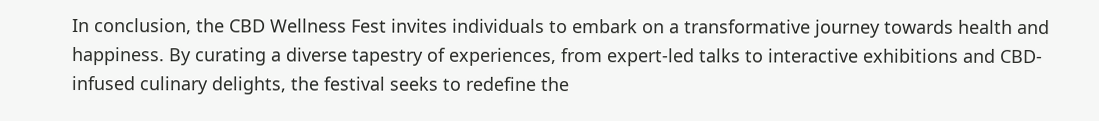In conclusion, the CBD Wellness Fest invites individuals to embark on a transformative journey towards health and happiness. By curating a diverse tapestry of experiences, from expert-led talks to interactive exhibitions and CBD-infused culinary delights, the festival seeks to redefine the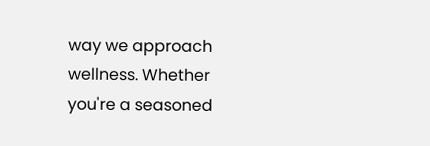way we approach wellness. Whether you're a seasoned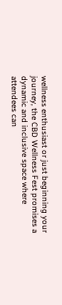wellness enthusiast or just beginning your journey, the CBD Wellness Fest promises a dynamic and inclusive space where attendees can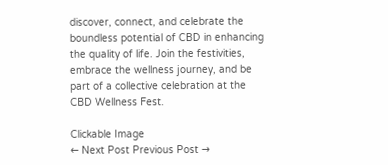discover, connect, and celebrate the boundless potential of CBD in enhancing the quality of life. Join the festivities, embrace the wellness journey, and be part of a collective celebration at the CBD Wellness Fest.

Clickable Image
← Next Post Previous Post →